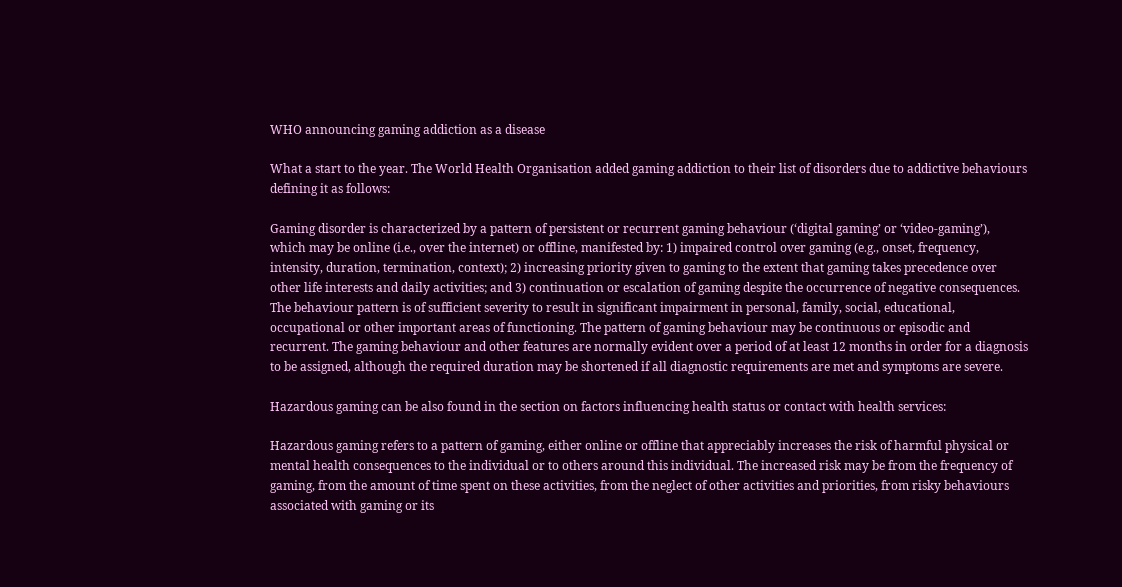WHO announcing gaming addiction as a disease

What a start to the year. The World Health Organisation added gaming addiction to their list of disorders due to addictive behaviours defining it as follows:

Gaming disorder is characterized by a pattern of persistent or recurrent gaming behaviour (‘digital gaming’ or ‘video-gaming’), which may be online (i.e., over the internet) or offline, manifested by: 1) impaired control over gaming (e.g., onset, frequency, intensity, duration, termination, context); 2) increasing priority given to gaming to the extent that gaming takes precedence over other life interests and daily activities; and 3) continuation or escalation of gaming despite the occurrence of negative consequences. The behaviour pattern is of sufficient severity to result in significant impairment in personal, family, social, educational, occupational or other important areas of functioning. The pattern of gaming behaviour may be continuous or episodic and recurrent. The gaming behaviour and other features are normally evident over a period of at least 12 months in order for a diagnosis to be assigned, although the required duration may be shortened if all diagnostic requirements are met and symptoms are severe.

Hazardous gaming can be also found in the section on factors influencing health status or contact with health services:

Hazardous gaming refers to a pattern of gaming, either online or offline that appreciably increases the risk of harmful physical or mental health consequences to the individual or to others around this individual. The increased risk may be from the frequency of gaming, from the amount of time spent on these activities, from the neglect of other activities and priorities, from risky behaviours associated with gaming or its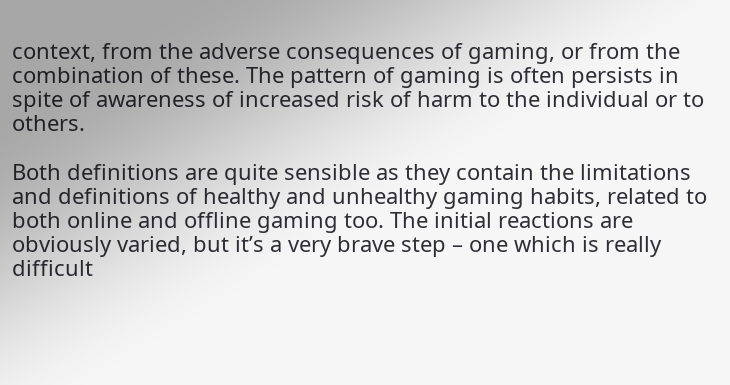context, from the adverse consequences of gaming, or from the combination of these. The pattern of gaming is often persists in spite of awareness of increased risk of harm to the individual or to others.

Both definitions are quite sensible as they contain the limitations and definitions of healthy and unhealthy gaming habits, related to both online and offline gaming too. The initial reactions are obviously varied, but it’s a very brave step – one which is really difficult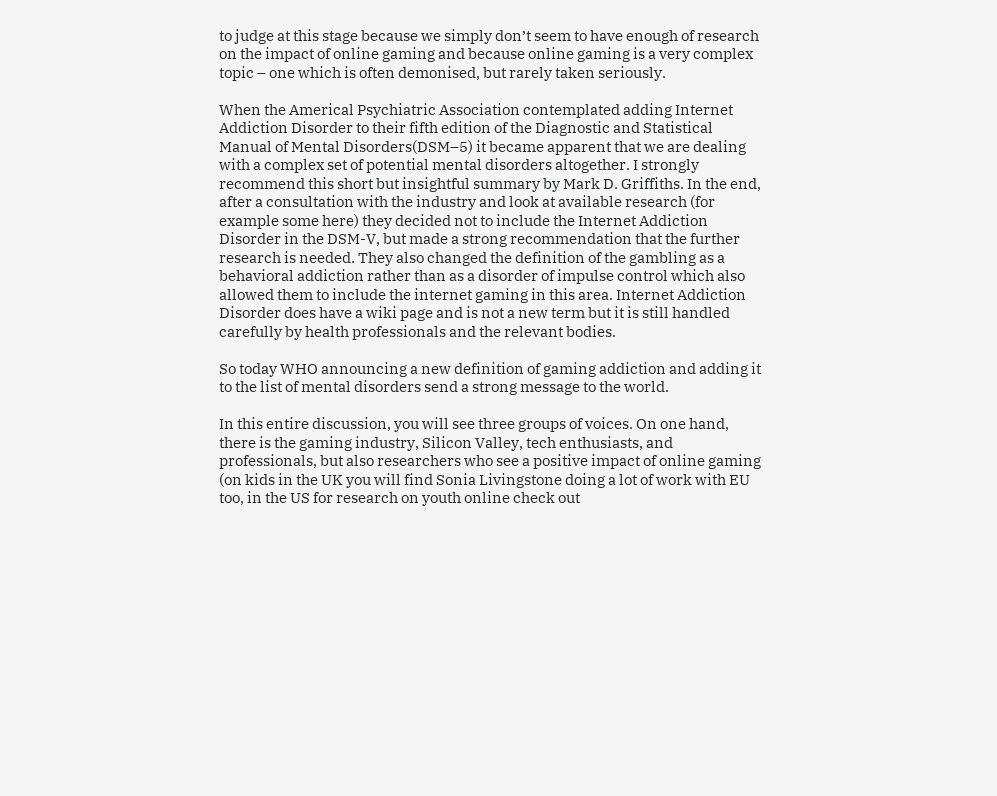to judge at this stage because we simply don’t seem to have enough of research on the impact of online gaming and because online gaming is a very complex topic – one which is often demonised, but rarely taken seriously.

When the Americal Psychiatric Association contemplated adding Internet Addiction Disorder to their fifth edition of the Diagnostic and Statistical Manual of Mental Disorders(DSM–5) it became apparent that we are dealing with a complex set of potential mental disorders altogether. I strongly recommend this short but insightful summary by Mark D. Griffiths. In the end, after a consultation with the industry and look at available research (for example some here) they decided not to include the Internet Addiction Disorder in the DSM-V, but made a strong recommendation that the further research is needed. They also changed the definition of the gambling as a behavioral addiction rather than as a disorder of impulse control which also allowed them to include the internet gaming in this area. Internet Addiction Disorder does have a wiki page and is not a new term but it is still handled carefully by health professionals and the relevant bodies.

So today WHO announcing a new definition of gaming addiction and adding it to the list of mental disorders send a strong message to the world.

In this entire discussion, you will see three groups of voices. On one hand, there is the gaming industry, Silicon Valley, tech enthusiasts, and professionals, but also researchers who see a positive impact of online gaming (on kids in the UK you will find Sonia Livingstone doing a lot of work with EU too, in the US for research on youth online check out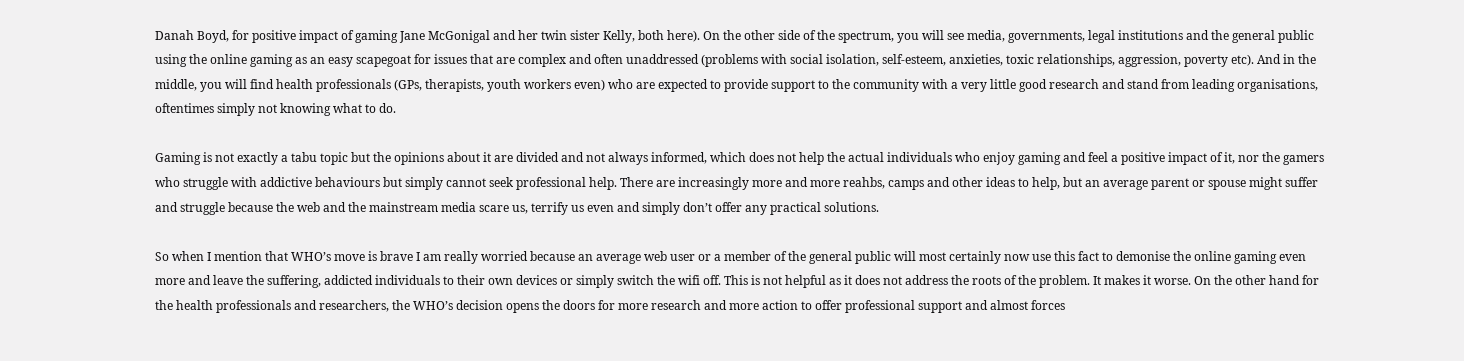Danah Boyd, for positive impact of gaming Jane McGonigal and her twin sister Kelly, both here). On the other side of the spectrum, you will see media, governments, legal institutions and the general public using the online gaming as an easy scapegoat for issues that are complex and often unaddressed (problems with social isolation, self-esteem, anxieties, toxic relationships, aggression, poverty etc). And in the middle, you will find health professionals (GPs, therapists, youth workers even) who are expected to provide support to the community with a very little good research and stand from leading organisations, oftentimes simply not knowing what to do.

Gaming is not exactly a tabu topic but the opinions about it are divided and not always informed, which does not help the actual individuals who enjoy gaming and feel a positive impact of it, nor the gamers who struggle with addictive behaviours but simply cannot seek professional help. There are increasingly more and more reahbs, camps and other ideas to help, but an average parent or spouse might suffer and struggle because the web and the mainstream media scare us, terrify us even and simply don’t offer any practical solutions.

So when I mention that WHO’s move is brave I am really worried because an average web user or a member of the general public will most certainly now use this fact to demonise the online gaming even more and leave the suffering, addicted individuals to their own devices or simply switch the wifi off. This is not helpful as it does not address the roots of the problem. It makes it worse. On the other hand for the health professionals and researchers, the WHO’s decision opens the doors for more research and more action to offer professional support and almost forces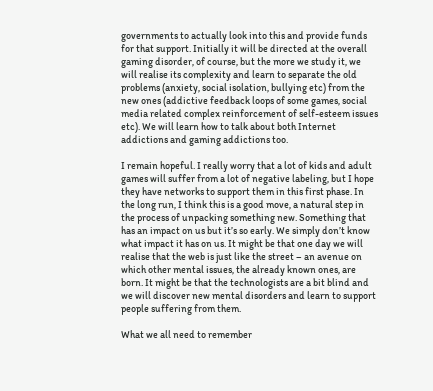governments to actually look into this and provide funds for that support. Initially it will be directed at the overall gaming disorder, of course, but the more we study it, we will realise its complexity and learn to separate the old problems (anxiety, social isolation, bullying etc) from the new ones (addictive feedback loops of some games, social media related complex reinforcement of self-esteem issues etc). We will learn how to talk about both Internet addictions and gaming addictions too.

I remain hopeful. I really worry that a lot of kids and adult games will suffer from a lot of negative labeling, but I hope they have networks to support them in this first phase. In the long run, I think this is a good move, a natural step in the process of unpacking something new. Something that has an impact on us but it’s so early. We simply don’t know what impact it has on us. It might be that one day we will realise that the web is just like the street – an avenue on which other mental issues, the already known ones, are born. It might be that the technologists are a bit blind and we will discover new mental disorders and learn to support people suffering from them.

What we all need to remember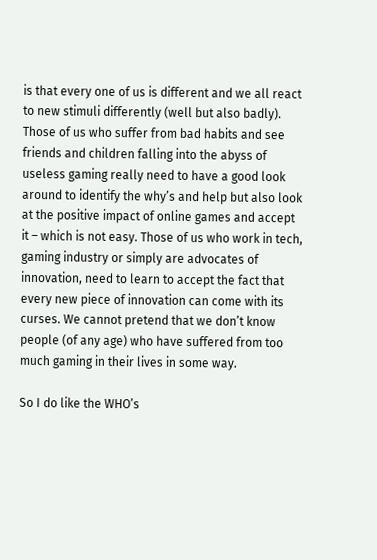is that every one of us is different and we all react to new stimuli differently (well but also badly). Those of us who suffer from bad habits and see friends and children falling into the abyss of useless gaming really need to have a good look around to identify the why’s and help but also look at the positive impact of online games and accept it – which is not easy. Those of us who work in tech, gaming industry or simply are advocates of innovation, need to learn to accept the fact that every new piece of innovation can come with its curses. We cannot pretend that we don’t know people (of any age) who have suffered from too much gaming in their lives in some way.

So I do like the WHO’s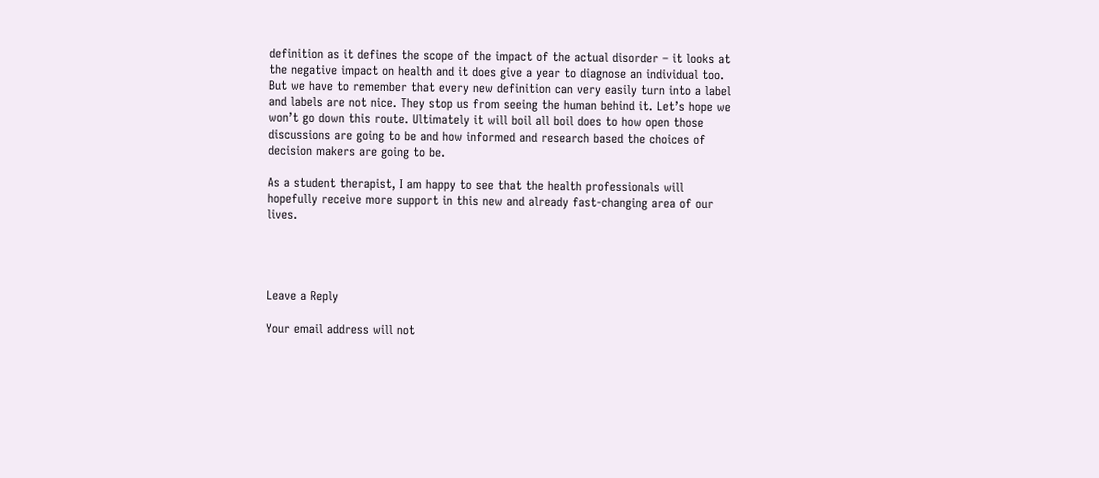definition as it defines the scope of the impact of the actual disorder – it looks at the negative impact on health and it does give a year to diagnose an individual too. But we have to remember that every new definition can very easily turn into a label and labels are not nice. They stop us from seeing the human behind it. Let’s hope we won’t go down this route. Ultimately it will boil all boil does to how open those discussions are going to be and how informed and research based the choices of decision makers are going to be.

As a student therapist, I am happy to see that the health professionals will hopefully receive more support in this new and already fast-changing area of our lives.




Leave a Reply

Your email address will not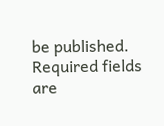be published. Required fields are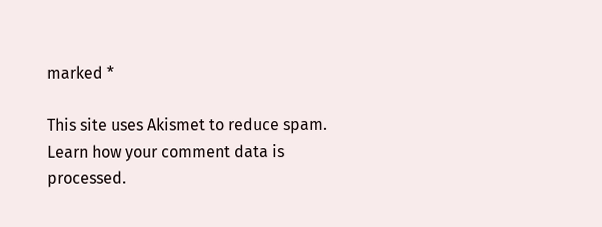marked *

This site uses Akismet to reduce spam. Learn how your comment data is processed.